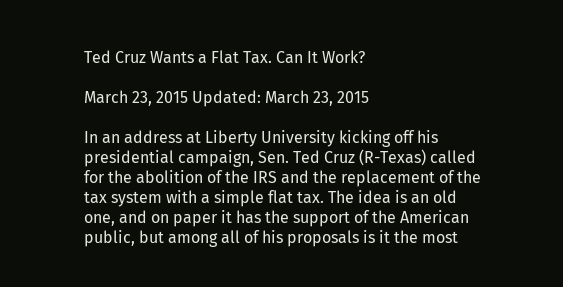Ted Cruz Wants a Flat Tax. Can It Work?

March 23, 2015 Updated: March 23, 2015

In an address at Liberty University kicking off his presidential campaign, Sen. Ted Cruz (R-Texas) called for the abolition of the IRS and the replacement of the tax system with a simple flat tax. The idea is an old one, and on paper it has the support of the American public, but among all of his proposals is it the most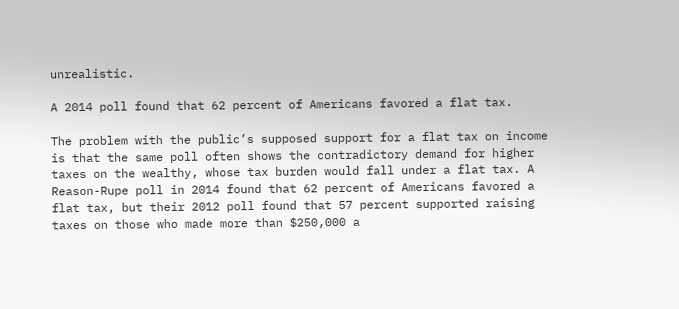unrealistic.

A 2014 poll found that 62 percent of Americans favored a flat tax.

The problem with the public’s supposed support for a flat tax on income is that the same poll often shows the contradictory demand for higher taxes on the wealthy, whose tax burden would fall under a flat tax. A Reason-Rupe poll in 2014 found that 62 percent of Americans favored a flat tax, but their 2012 poll found that 57 percent supported raising taxes on those who made more than $250,000 a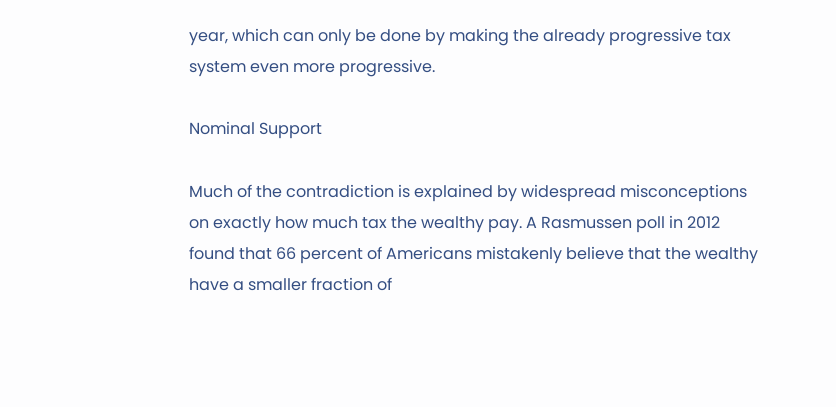year, which can only be done by making the already progressive tax system even more progressive.

Nominal Support

Much of the contradiction is explained by widespread misconceptions on exactly how much tax the wealthy pay. A Rasmussen poll in 2012 found that 66 percent of Americans mistakenly believe that the wealthy have a smaller fraction of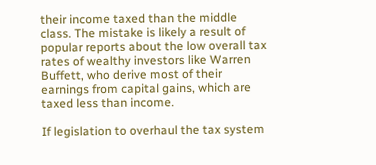their income taxed than the middle class. The mistake is likely a result of popular reports about the low overall tax rates of wealthy investors like Warren Buffett, who derive most of their earnings from capital gains, which are taxed less than income.

If legislation to overhaul the tax system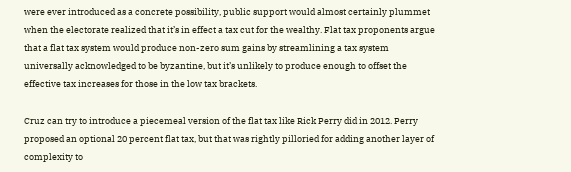were ever introduced as a concrete possibility, public support would almost certainly plummet when the electorate realized that it’s in effect a tax cut for the wealthy. Flat tax proponents argue that a flat tax system would produce non-zero sum gains by streamlining a tax system universally acknowledged to be byzantine, but it’s unlikely to produce enough to offset the effective tax increases for those in the low tax brackets.

Cruz can try to introduce a piecemeal version of the flat tax like Rick Perry did in 2012. Perry proposed an optional 20 percent flat tax, but that was rightly pilloried for adding another layer of complexity to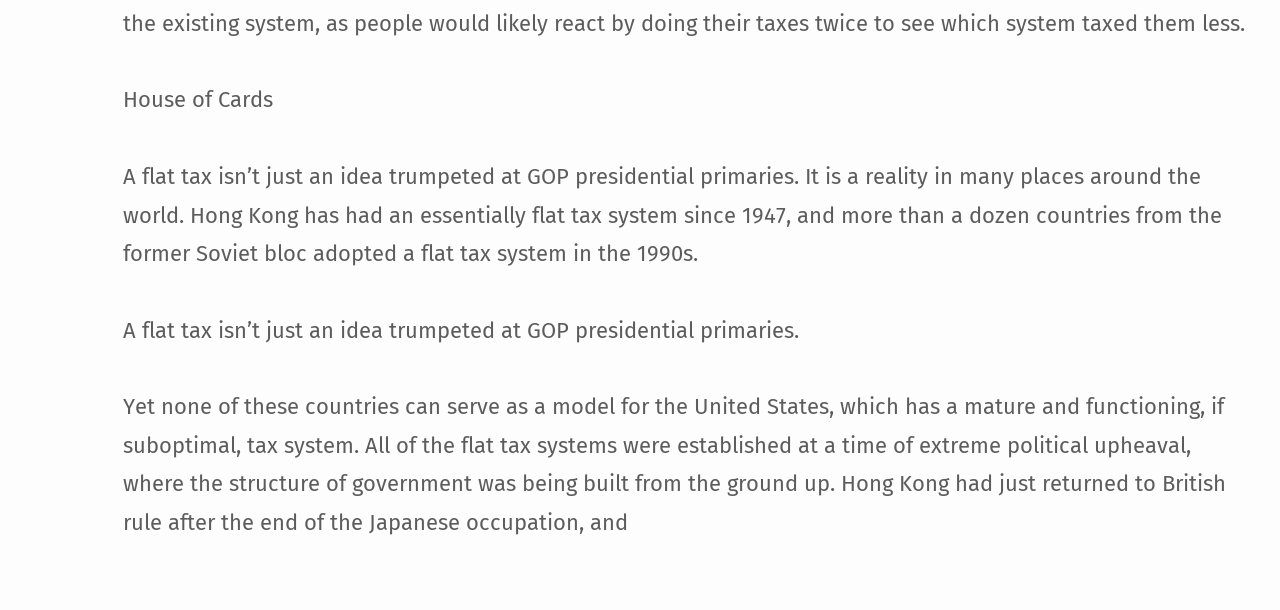the existing system, as people would likely react by doing their taxes twice to see which system taxed them less.

House of Cards

A flat tax isn’t just an idea trumpeted at GOP presidential primaries. It is a reality in many places around the world. Hong Kong has had an essentially flat tax system since 1947, and more than a dozen countries from the former Soviet bloc adopted a flat tax system in the 1990s.

A flat tax isn’t just an idea trumpeted at GOP presidential primaries.

Yet none of these countries can serve as a model for the United States, which has a mature and functioning, if suboptimal, tax system. All of the flat tax systems were established at a time of extreme political upheaval, where the structure of government was being built from the ground up. Hong Kong had just returned to British rule after the end of the Japanese occupation, and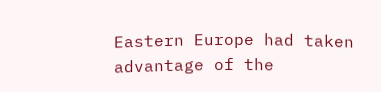Eastern Europe had taken advantage of the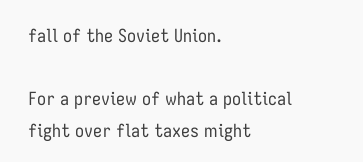fall of the Soviet Union.

For a preview of what a political fight over flat taxes might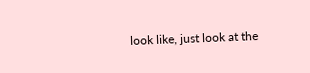look like, just look at the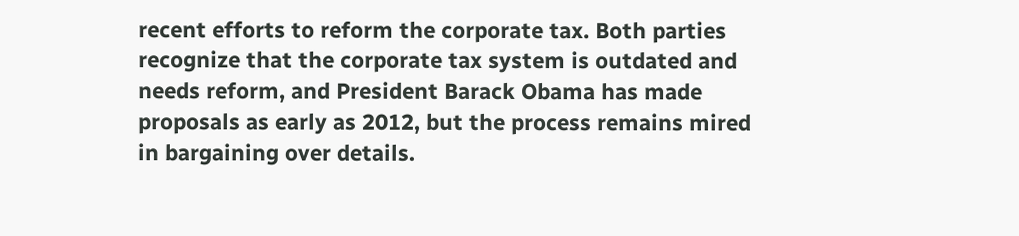recent efforts to reform the corporate tax. Both parties recognize that the corporate tax system is outdated and needs reform, and President Barack Obama has made proposals as early as 2012, but the process remains mired in bargaining over details.